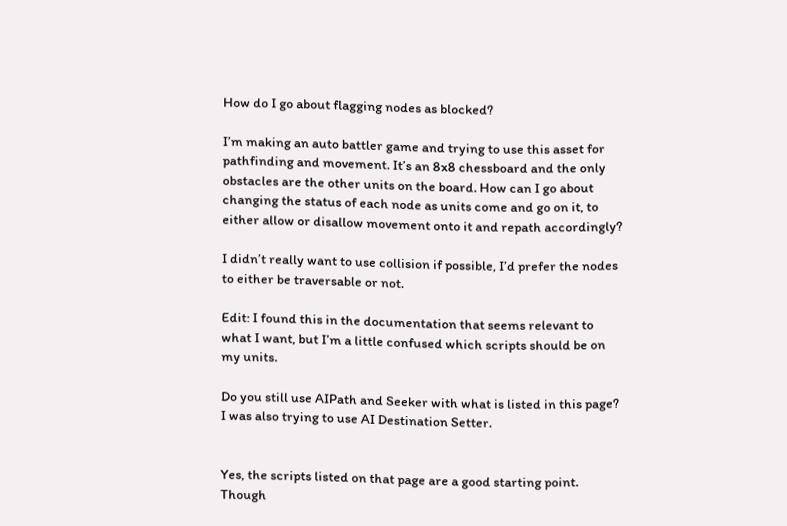How do I go about flagging nodes as blocked?

I’m making an auto battler game and trying to use this asset for pathfinding and movement. It’s an 8x8 chessboard and the only obstacles are the other units on the board. How can I go about changing the status of each node as units come and go on it, to either allow or disallow movement onto it and repath accordingly?

I didn’t really want to use collision if possible, I’d prefer the nodes to either be traversable or not.

Edit: I found this in the documentation that seems relevant to what I want, but I’m a little confused which scripts should be on my units.

Do you still use AIPath and Seeker with what is listed in this page? I was also trying to use AI Destination Setter.


Yes, the scripts listed on that page are a good starting point. Though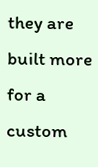they are built more for a custom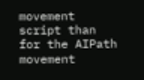movement script than for the AIPath movement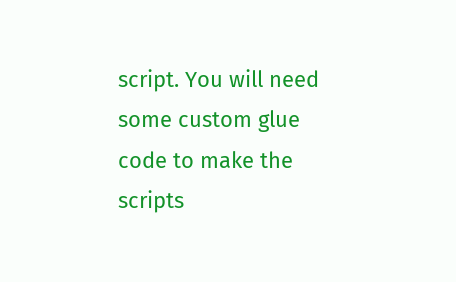script. You will need some custom glue code to make the scripts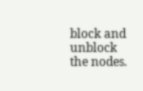block and unblock the nodes.